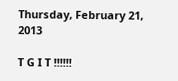Thursday, February 21, 2013

T G I T !!!!!!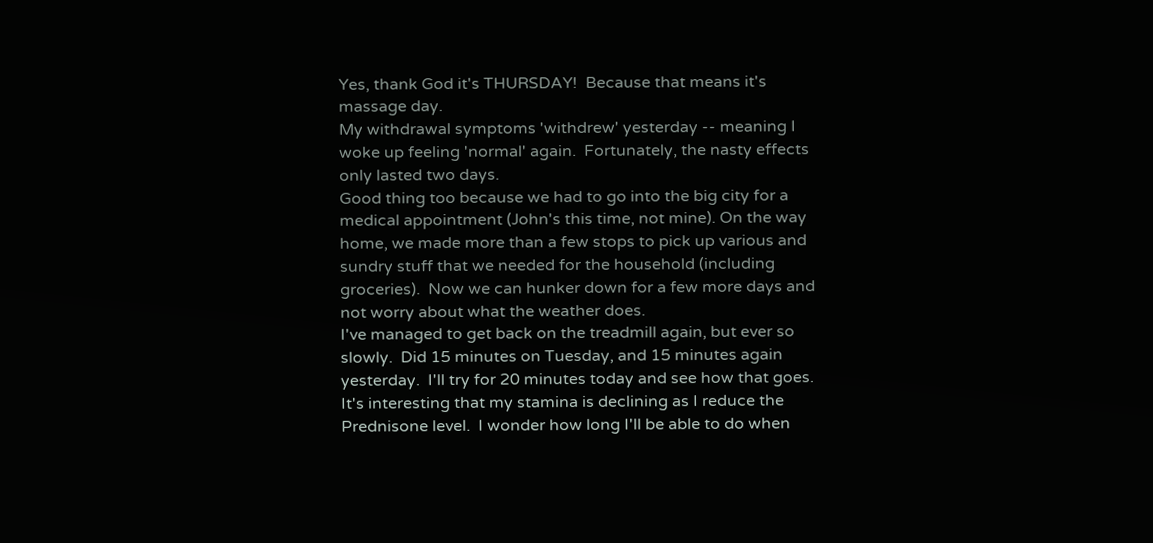Yes, thank God it's THURSDAY!  Because that means it's massage day.
My withdrawal symptoms 'withdrew' yesterday -- meaning I woke up feeling 'normal' again.  Fortunately, the nasty effects only lasted two days.
Good thing too because we had to go into the big city for a medical appointment (John's this time, not mine). On the way home, we made more than a few stops to pick up various and sundry stuff that we needed for the household (including groceries).  Now we can hunker down for a few more days and not worry about what the weather does.
I've managed to get back on the treadmill again, but ever so slowly.  Did 15 minutes on Tuesday, and 15 minutes again yesterday.  I'll try for 20 minutes today and see how that goes.  It's interesting that my stamina is declining as I reduce the Prednisone level.  I wonder how long I'll be able to do when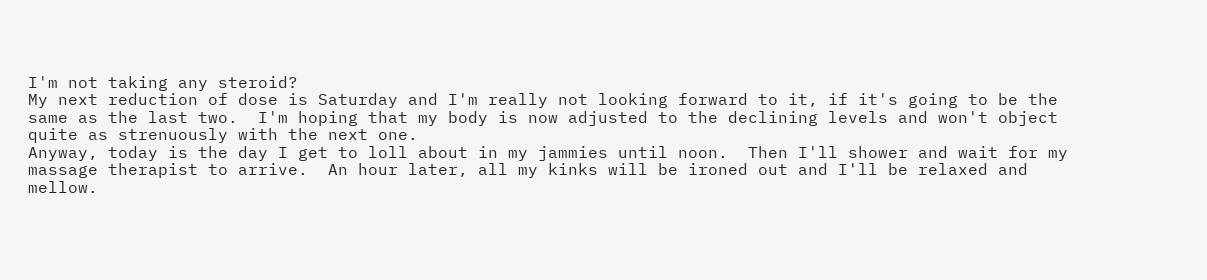I'm not taking any steroid?
My next reduction of dose is Saturday and I'm really not looking forward to it, if it's going to be the same as the last two.  I'm hoping that my body is now adjusted to the declining levels and won't object quite as strenuously with the next one.
Anyway, today is the day I get to loll about in my jammies until noon.  Then I'll shower and wait for my massage therapist to arrive.  An hour later, all my kinks will be ironed out and I'll be relaxed and mellow.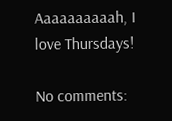Aaaaaaaaaah, I love Thursdays!

No comments: